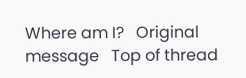Where am I?   Original message   Top of thread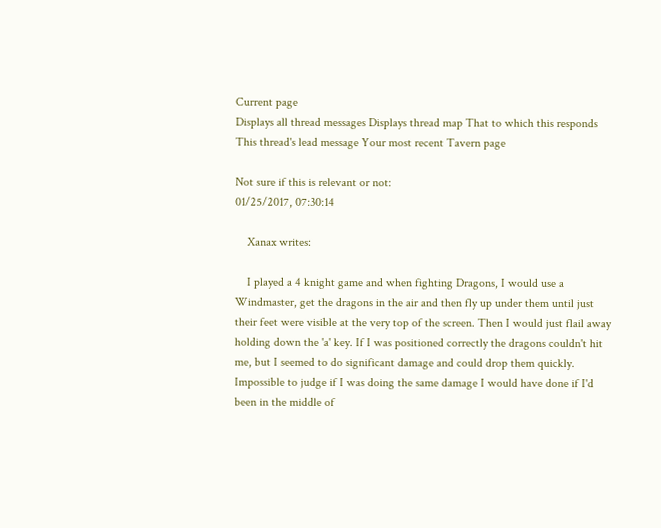Current page
Displays all thread messages Displays thread map That to which this responds This thread's lead message Your most recent Tavern page

Not sure if this is relevant or not:
01/25/2017, 07:30:14

    Xanax writes:

    I played a 4 knight game and when fighting Dragons, I would use a Windmaster, get the dragons in the air and then fly up under them until just their feet were visible at the very top of the screen. Then I would just flail away holding down the 'a' key. If I was positioned correctly the dragons couldn't hit me, but I seemed to do significant damage and could drop them quickly. Impossible to judge if I was doing the same damage I would have done if I'd been in the middle of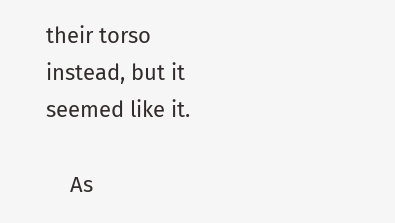their torso instead, but it seemed like it.

    As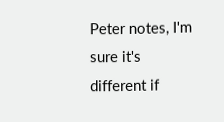Peter notes, I'm sure it's different if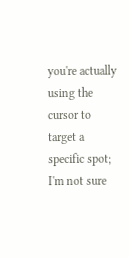you're actually using the cursor to target a specific spot; I'm not sure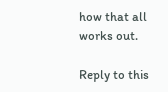how that all works out.

Reply to this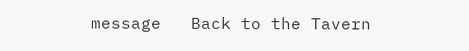message   Back to the Tavern